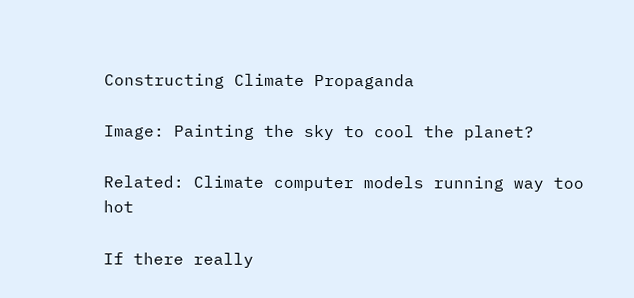Constructing Climate Propaganda

Image: Painting the sky to cool the planet?

Related: Climate computer models running way too hot

If there really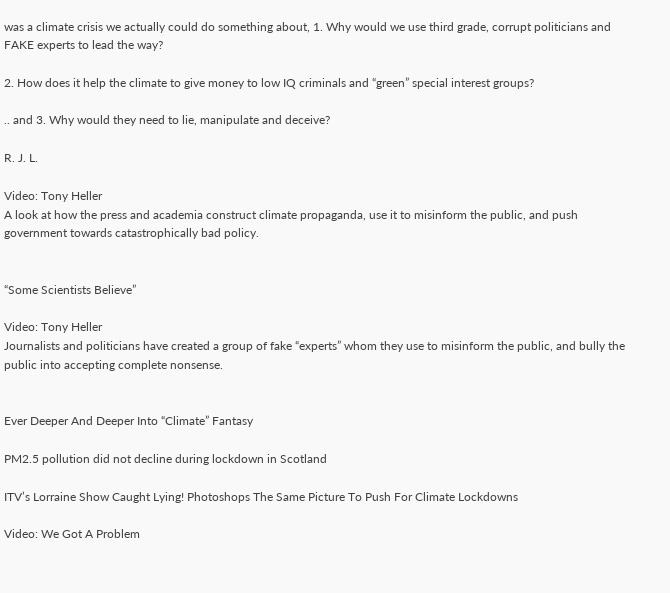was a climate crisis we actually could do something about, 1. Why would we use third grade, corrupt politicians and FAKE experts to lead the way?

2. How does it help the climate to give money to low IQ criminals and “green” special interest groups?

.. and 3. Why would they need to lie, manipulate and deceive?

R. J. L.

Video: Tony Heller
A look at how the press and academia construct climate propaganda, use it to misinform the public, and push government towards catastrophically bad policy.


“Some Scientists Believe”

Video: Tony Heller
Journalists and politicians have created a group of fake “experts” whom they use to misinform the public, and bully the public into accepting complete nonsense.


Ever Deeper And Deeper Into “Climate” Fantasy

PM2.5 pollution did not decline during lockdown in Scotland

ITV’s Lorraine Show Caught Lying! Photoshops The Same Picture To Push For Climate Lockdowns

Video: We Got A Problem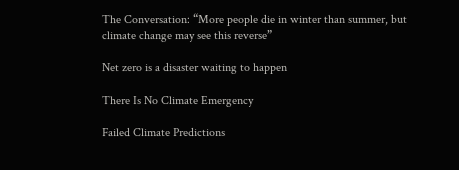The Conversation: “More people die in winter than summer, but climate change may see this reverse”

Net zero is a disaster waiting to happen

There Is No Climate Emergency

Failed Climate Predictions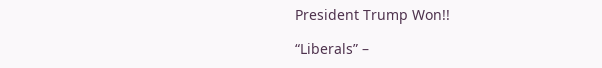President Trump Won!!

“Liberals” –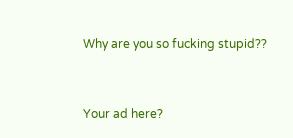Why are you so fucking stupid??


Your ad here?